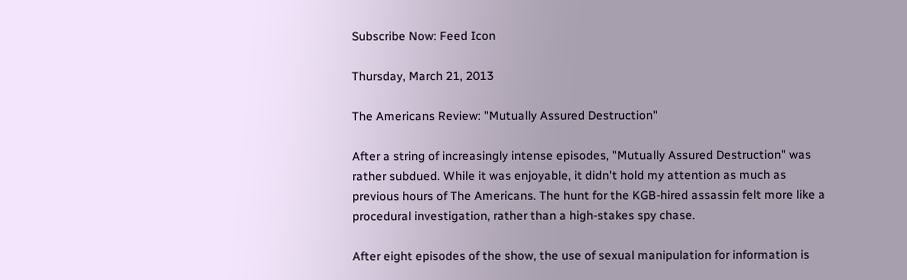Subscribe Now: Feed Icon

Thursday, March 21, 2013

The Americans Review: "Mutually Assured Destruction"

After a string of increasingly intense episodes, "Mutually Assured Destruction" was rather subdued. While it was enjoyable, it didn't hold my attention as much as previous hours of The Americans. The hunt for the KGB-hired assassin felt more like a procedural investigation, rather than a high-stakes spy chase.

After eight episodes of the show, the use of sexual manipulation for information is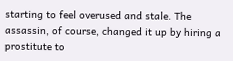starting to feel overused and stale. The assassin, of course, changed it up by hiring a prostitute to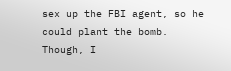sex up the FBI agent, so he could plant the bomb. Though, I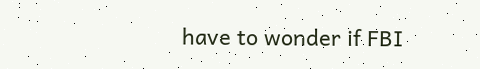have to wonder if FBI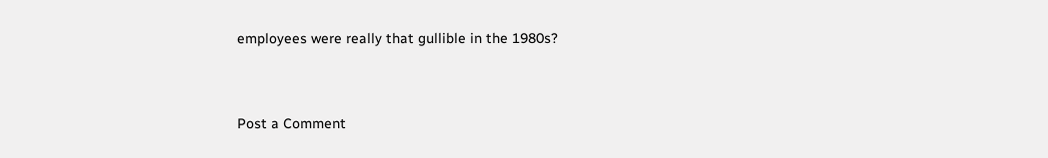employees were really that gullible in the 1980s?


Post a Comment